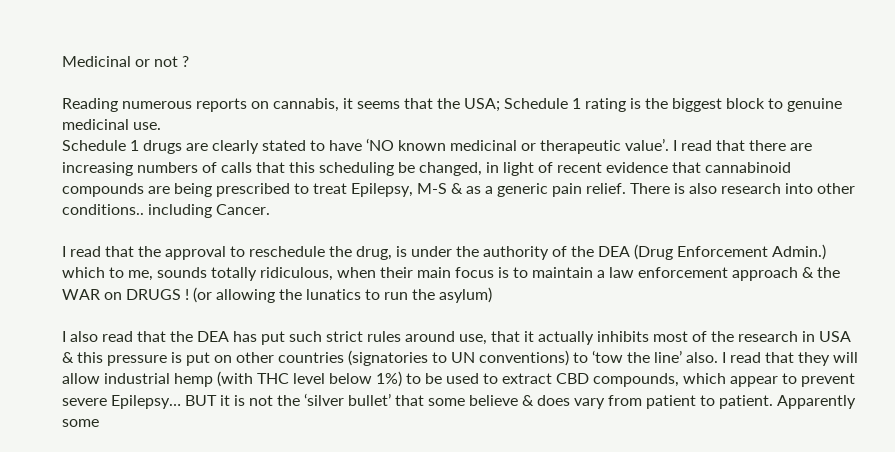Medicinal or not ?

Reading numerous reports on cannabis, it seems that the USA; Schedule 1 rating is the biggest block to genuine medicinal use.
Schedule 1 drugs are clearly stated to have ‘NO known medicinal or therapeutic value’. I read that there are increasing numbers of calls that this scheduling be changed, in light of recent evidence that cannabinoid compounds are being prescribed to treat Epilepsy, M-S & as a generic pain relief. There is also research into other conditions.. including Cancer.

I read that the approval to reschedule the drug, is under the authority of the DEA (Drug Enforcement Admin.) which to me, sounds totally ridiculous, when their main focus is to maintain a law enforcement approach & the WAR on DRUGS ! (or allowing the lunatics to run the asylum)

I also read that the DEA has put such strict rules around use, that it actually inhibits most of the research in USA & this pressure is put on other countries (signatories to UN conventions) to ‘tow the line’ also. I read that they will allow industrial hemp (with THC level below 1%) to be used to extract CBD compounds, which appear to prevent severe Epilepsy… BUT it is not the ‘silver bullet’ that some believe & does vary from patient to patient. Apparently some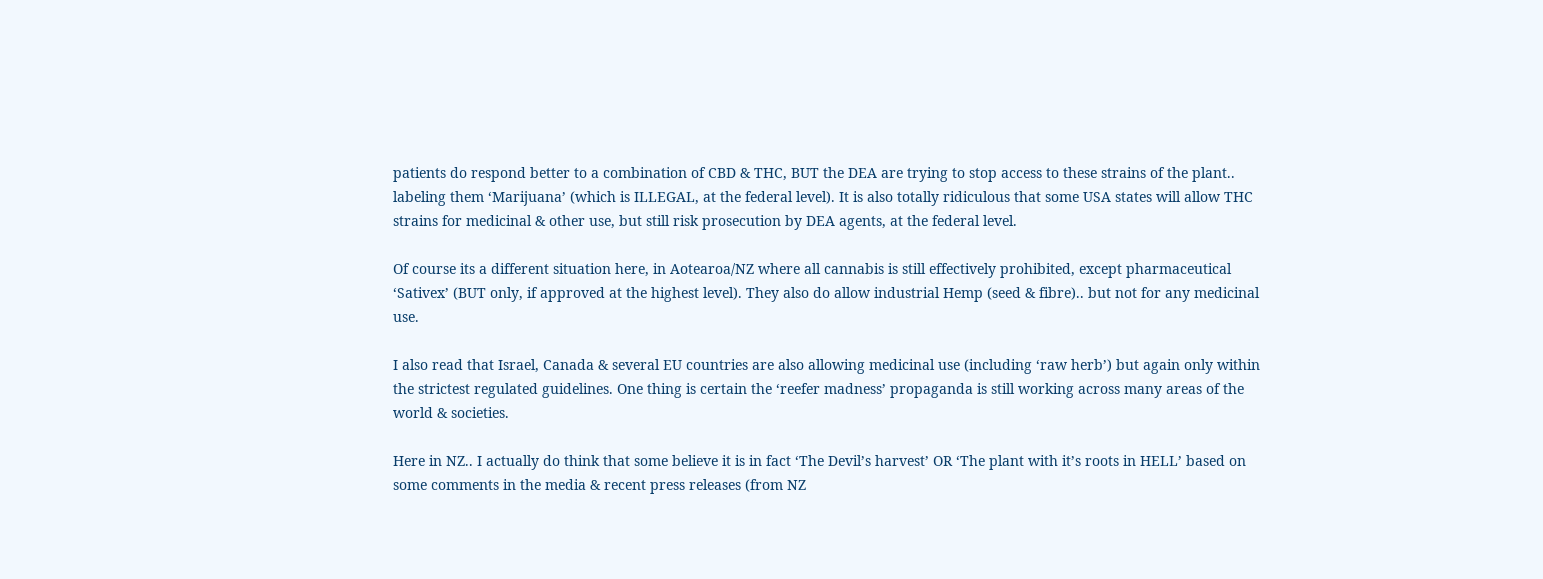patients do respond better to a combination of CBD & THC, BUT the DEA are trying to stop access to these strains of the plant.. labeling them ‘Marijuana’ (which is ILLEGAL, at the federal level). It is also totally ridiculous that some USA states will allow THC strains for medicinal & other use, but still risk prosecution by DEA agents, at the federal level.

Of course its a different situation here, in Aotearoa/NZ where all cannabis is still effectively prohibited, except pharmaceutical ‘Sativex’ (BUT only, if approved at the highest level). They also do allow industrial Hemp (seed & fibre).. but not for any medicinal use.

I also read that Israel, Canada & several EU countries are also allowing medicinal use (including ‘raw herb’) but again only within the strictest regulated guidelines. One thing is certain the ‘reefer madness’ propaganda is still working across many areas of the world & societies.

Here in NZ.. I actually do think that some believe it is in fact ‘The Devil’s harvest’ OR ‘The plant with it’s roots in HELL’ based on some comments in the media & recent press releases (from NZ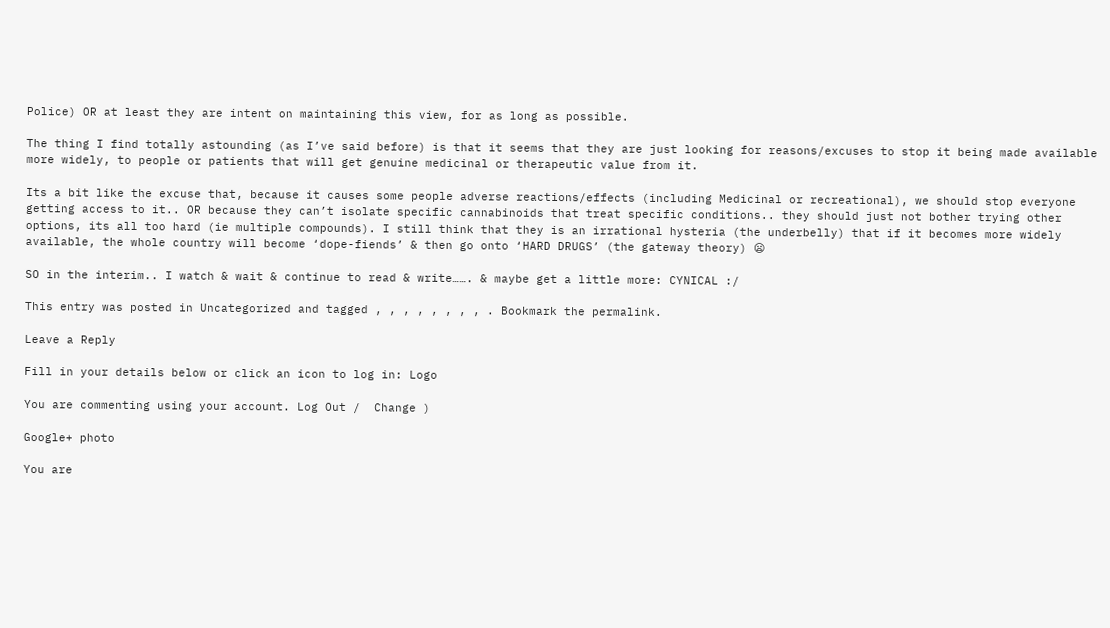Police) OR at least they are intent on maintaining this view, for as long as possible.

The thing I find totally astounding (as I’ve said before) is that it seems that they are just looking for reasons/excuses to stop it being made available more widely, to people or patients that will get genuine medicinal or therapeutic value from it.

Its a bit like the excuse that, because it causes some people adverse reactions/effects (including Medicinal or recreational), we should stop everyone getting access to it.. OR because they can’t isolate specific cannabinoids that treat specific conditions.. they should just not bother trying other options, its all too hard (ie multiple compounds). I still think that they is an irrational hysteria (the underbelly) that if it becomes more widely available, the whole country will become ‘dope-fiends’ & then go onto ‘HARD DRUGS’ (the gateway theory) 😦

SO in the interim.. I watch & wait & continue to read & write……. & maybe get a little more: CYNICAL :/

This entry was posted in Uncategorized and tagged , , , , , , , , . Bookmark the permalink.

Leave a Reply

Fill in your details below or click an icon to log in: Logo

You are commenting using your account. Log Out /  Change )

Google+ photo

You are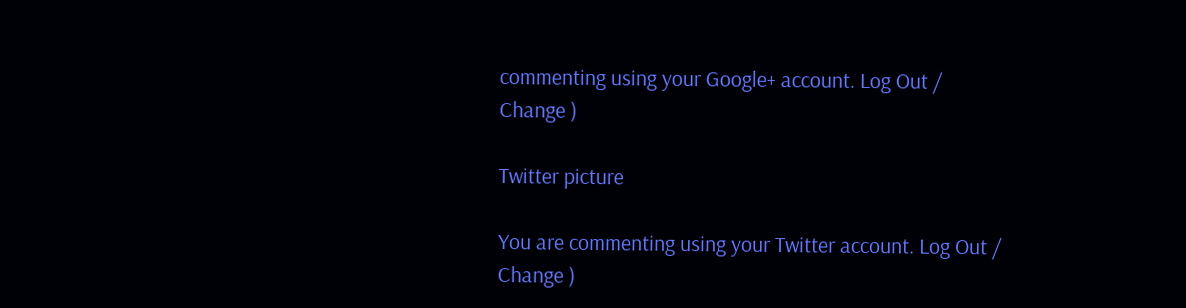commenting using your Google+ account. Log Out /  Change )

Twitter picture

You are commenting using your Twitter account. Log Out /  Change )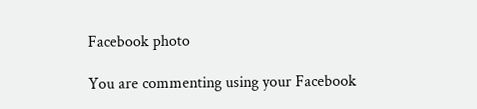Facebook photo

You are commenting using your Facebook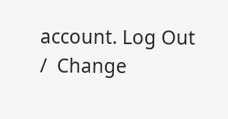account. Log Out /  Change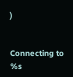)


Connecting to %s